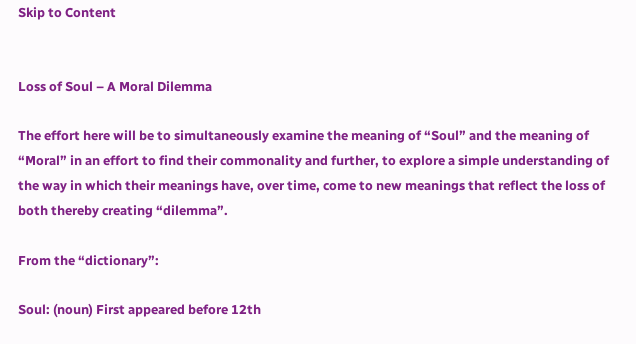Skip to Content


Loss of Soul – A Moral Dilemma

The effort here will be to simultaneously examine the meaning of “Soul” and the meaning of “Moral” in an effort to find their commonality and further, to explore a simple understanding of the way in which their meanings have, over time, come to new meanings that reflect the loss of both thereby creating “dilemma”.

From the “dictionary”:

Soul: (noun) First appeared before 12th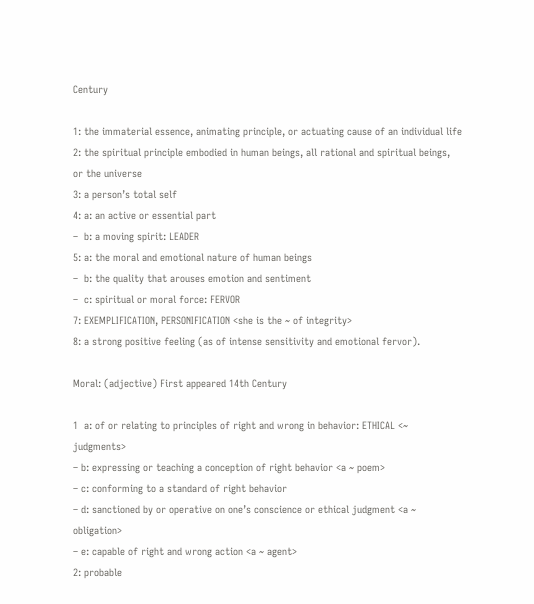Century

1: the immaterial essence, animating principle, or actuating cause of an individual life
2: the spiritual principle embodied in human beings, all rational and spiritual beings, or the universe
3: a person’s total self
4: a: an active or essential part
–  b: a moving spirit: LEADER
5: a: the moral and emotional nature of human beings
–  b: the quality that arouses emotion and sentiment
–  c: spiritual or moral force: FERVOR
7: EXEMPLIFICATION, PERSONIFICATION <she is the ~ of integrity>
8: a strong positive feeling (as of intense sensitivity and emotional fervor).

Moral: (adjective) First appeared 14th Century

1  a: of or relating to principles of right and wrong in behavior: ETHICAL <~ judgments>
– b: expressing or teaching a conception of right behavior <a ~ poem>
– c: conforming to a standard of right behavior
– d: sanctioned by or operative on one’s conscience or ethical judgment <a ~ obligation>
– e: capable of right and wrong action <a ~ agent>
2: probable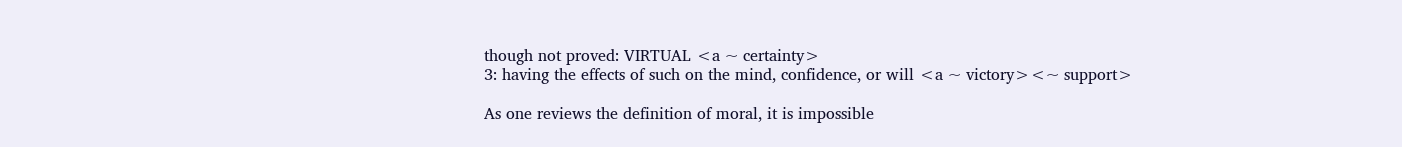though not proved: VIRTUAL <a ~ certainty>
3: having the effects of such on the mind, confidence, or will <a ~ victory><~ support>

As one reviews the definition of moral, it is impossible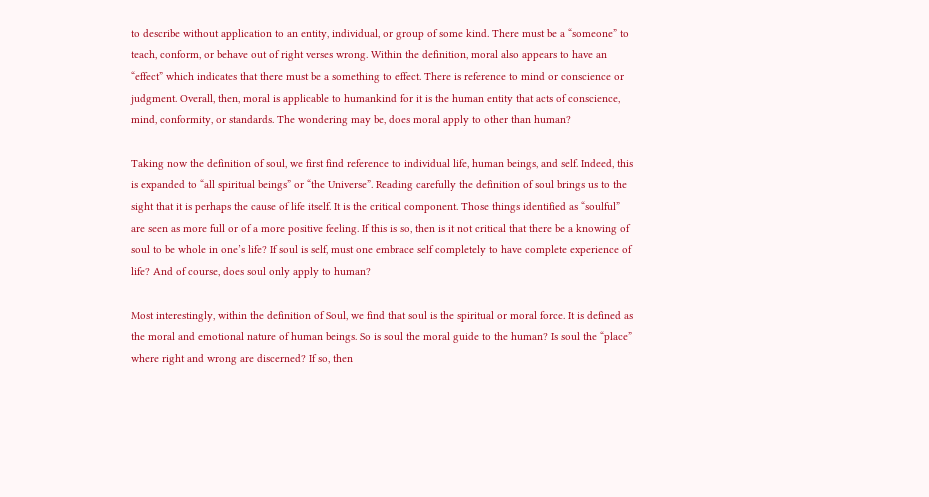to describe without application to an entity, individual, or group of some kind. There must be a “someone” to teach, conform, or behave out of right verses wrong. Within the definition, moral also appears to have an “effect” which indicates that there must be a something to effect. There is reference to mind or conscience or judgment. Overall, then, moral is applicable to humankind for it is the human entity that acts of conscience, mind, conformity, or standards. The wondering may be, does moral apply to other than human?

Taking now the definition of soul, we first find reference to individual life, human beings, and self. Indeed, this is expanded to “all spiritual beings” or “the Universe”. Reading carefully the definition of soul brings us to the sight that it is perhaps the cause of life itself. It is the critical component. Those things identified as “soulful” are seen as more full or of a more positive feeling. If this is so, then is it not critical that there be a knowing of soul to be whole in one’s life? If soul is self, must one embrace self completely to have complete experience of life? And of course, does soul only apply to human?

Most interestingly, within the definition of Soul, we find that soul is the spiritual or moral force. It is defined as the moral and emotional nature of human beings. So is soul the moral guide to the human? Is soul the “place” where right and wrong are discerned? If so, then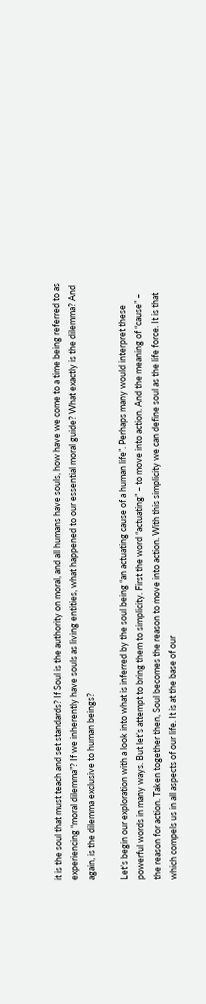it is the soul that must teach and set standards? If Soul is the authority on moral, and all humans have souls, how have we come to a time being referred to as experiencing “moral dilemma”? If we inherently have souls as living entities, what happened to our essential moral guide? What exactly is the dilemma? And again, is the dilemma exclusive to human beings?

Let’s begin our exploration with a look into what is inferred by the soul being “an actuating cause of a human life”. Perhaps many would interpret these powerful words in many ways. But let’s attempt to bring them to simplicity. First the word “actuating” – to move into action. And the meaning of “cause” – the reason for action. Taken together then, Soul becomes the reason to move into action. With this simplicity we can define soul as the life force. It is that which compels us in all aspects of our life. It is at the base of our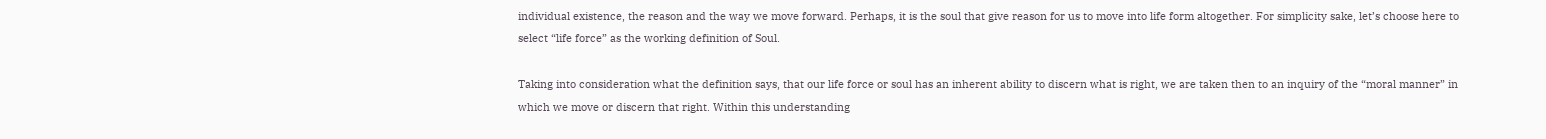individual existence, the reason and the way we move forward. Perhaps, it is the soul that give reason for us to move into life form altogether. For simplicity sake, let’s choose here to select “life force” as the working definition of Soul.

Taking into consideration what the definition says, that our life force or soul has an inherent ability to discern what is right, we are taken then to an inquiry of the “moral manner” in which we move or discern that right. Within this understanding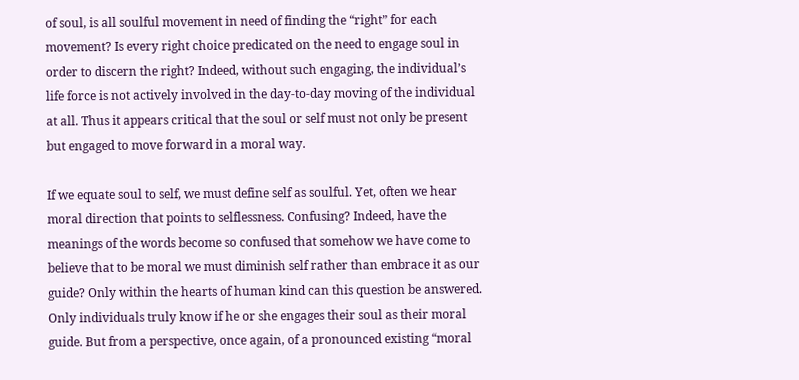of soul, is all soulful movement in need of finding the “right” for each movement? Is every right choice predicated on the need to engage soul in order to discern the right? Indeed, without such engaging, the individual’s life force is not actively involved in the day-to-day moving of the individual at all. Thus it appears critical that the soul or self must not only be present but engaged to move forward in a moral way.

If we equate soul to self, we must define self as soulful. Yet, often we hear moral direction that points to selflessness. Confusing? Indeed, have the meanings of the words become so confused that somehow we have come to believe that to be moral we must diminish self rather than embrace it as our guide? Only within the hearts of human kind can this question be answered. Only individuals truly know if he or she engages their soul as their moral guide. But from a perspective, once again, of a pronounced existing “moral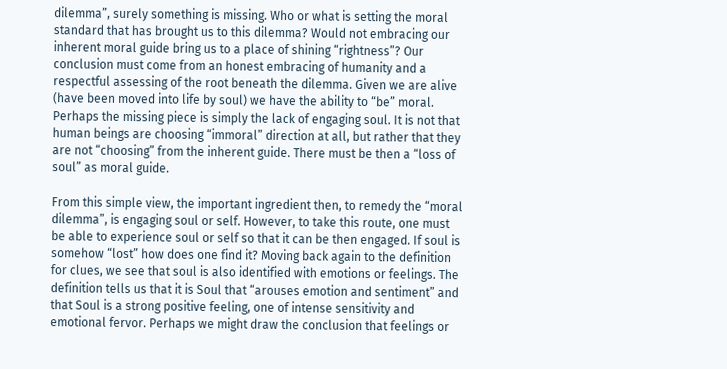dilemma”, surely something is missing. Who or what is setting the moral standard that has brought us to this dilemma? Would not embracing our inherent moral guide bring us to a place of shining “rightness”? Our conclusion must come from an honest embracing of humanity and a respectful assessing of the root beneath the dilemma. Given we are alive (have been moved into life by soul) we have the ability to “be” moral. Perhaps the missing piece is simply the lack of engaging soul. It is not that human beings are choosing “immoral” direction at all, but rather that they are not “choosing” from the inherent guide. There must be then a “loss of soul” as moral guide.

From this simple view, the important ingredient then, to remedy the “moral dilemma”, is engaging soul or self. However, to take this route, one must be able to experience soul or self so that it can be then engaged. If soul is somehow “lost” how does one find it? Moving back again to the definition for clues, we see that soul is also identified with emotions or feelings. The definition tells us that it is Soul that “arouses emotion and sentiment” and that Soul is a strong positive feeling, one of intense sensitivity and emotional fervor. Perhaps we might draw the conclusion that feelings or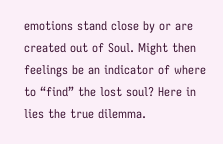emotions stand close by or are created out of Soul. Might then feelings be an indicator of where to “find” the lost soul? Here in lies the true dilemma.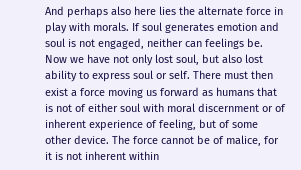And perhaps also here lies the alternate force in play with morals. If soul generates emotion and soul is not engaged, neither can feelings be. Now we have not only lost soul, but also lost ability to express soul or self. There must then exist a force moving us forward as humans that is not of either soul with moral discernment or of inherent experience of feeling, but of some other device. The force cannot be of malice, for it is not inherent within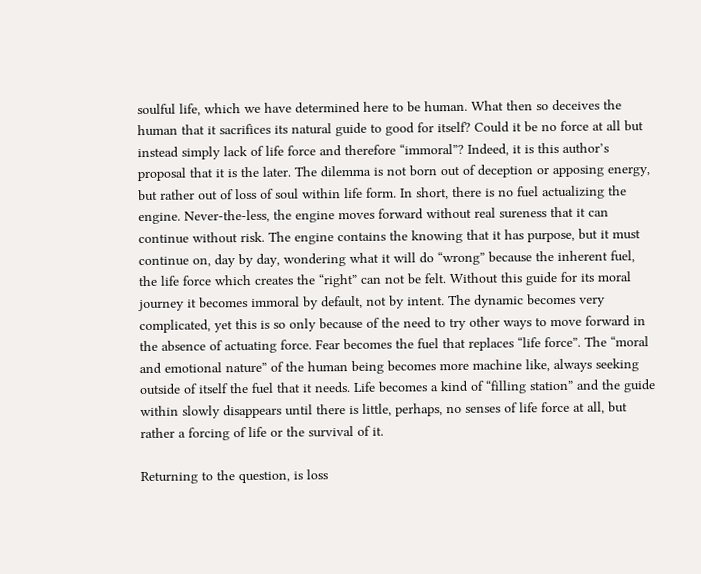soulful life, which we have determined here to be human. What then so deceives the human that it sacrifices its natural guide to good for itself? Could it be no force at all but instead simply lack of life force and therefore “immoral”? Indeed, it is this author’s proposal that it is the later. The dilemma is not born out of deception or apposing energy, but rather out of loss of soul within life form. In short, there is no fuel actualizing the engine. Never-the-less, the engine moves forward without real sureness that it can continue without risk. The engine contains the knowing that it has purpose, but it must continue on, day by day, wondering what it will do “wrong” because the inherent fuel, the life force which creates the “right” can not be felt. Without this guide for its moral journey it becomes immoral by default, not by intent. The dynamic becomes very complicated, yet this is so only because of the need to try other ways to move forward in the absence of actuating force. Fear becomes the fuel that replaces “life force”. The “moral and emotional nature” of the human being becomes more machine like, always seeking outside of itself the fuel that it needs. Life becomes a kind of “filling station” and the guide within slowly disappears until there is little, perhaps, no senses of life force at all, but rather a forcing of life or the survival of it.

Returning to the question, is loss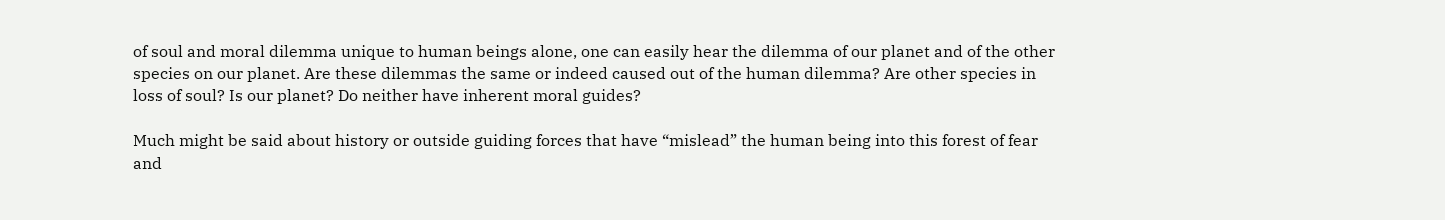of soul and moral dilemma unique to human beings alone, one can easily hear the dilemma of our planet and of the other species on our planet. Are these dilemmas the same or indeed caused out of the human dilemma? Are other species in loss of soul? Is our planet? Do neither have inherent moral guides?

Much might be said about history or outside guiding forces that have “mislead” the human being into this forest of fear and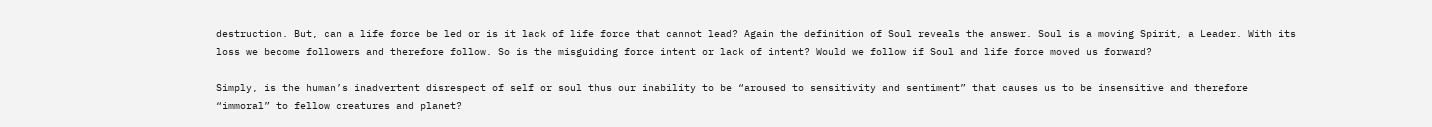destruction. But, can a life force be led or is it lack of life force that cannot lead? Again the definition of Soul reveals the answer. Soul is a moving Spirit, a Leader. With its loss we become followers and therefore follow. So is the misguiding force intent or lack of intent? Would we follow if Soul and life force moved us forward?

Simply, is the human’s inadvertent disrespect of self or soul thus our inability to be “aroused to sensitivity and sentiment” that causes us to be insensitive and therefore “immoral” to fellow creatures and planet?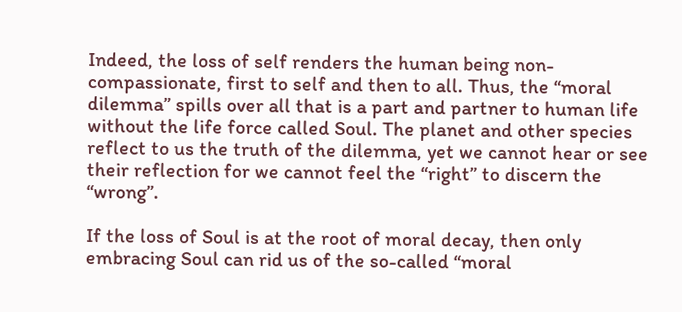Indeed, the loss of self renders the human being non-compassionate, first to self and then to all. Thus, the “moral dilemma” spills over all that is a part and partner to human life without the life force called Soul. The planet and other species reflect to us the truth of the dilemma, yet we cannot hear or see their reflection for we cannot feel the “right” to discern the “wrong”.

If the loss of Soul is at the root of moral decay, then only embracing Soul can rid us of the so-called “moral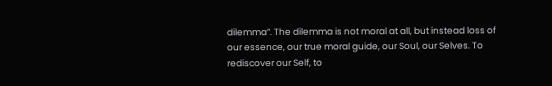dilemma”. The dilemma is not moral at all, but instead loss of our essence, our true moral guide, our Soul, our Selves. To rediscover our Self, to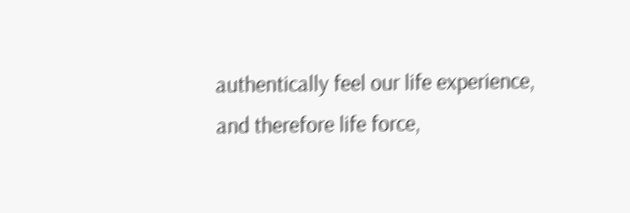authentically feel our life experience, and therefore life force,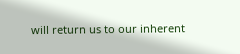will return us to our inherent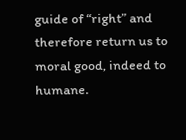guide of “right” and therefore return us to moral good, indeed to humane.